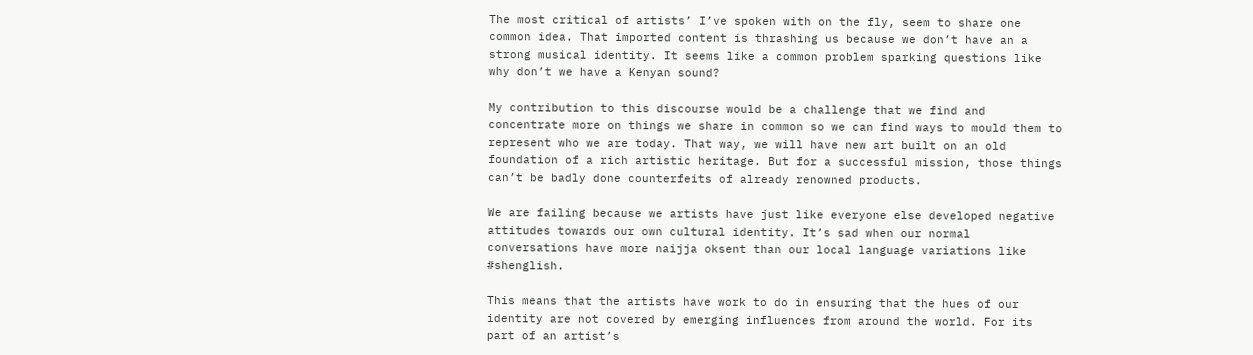The most critical of artists’ I’ve spoken with on the fly, seem to share one common idea. That imported content is thrashing us because we don’t have an a strong musical identity. It seems like a common problem sparking questions like why don’t we have a Kenyan sound?

My contribution to this discourse would be a challenge that we find and concentrate more on things we share in common so we can find ways to mould them to represent who we are today. That way, we will have new art built on an old foundation of a rich artistic heritage. But for a successful mission, those things can’t be badly done counterfeits of already renowned products.

We are failing because we artists have just like everyone else developed negative attitudes towards our own cultural identity. It’s sad when our normal conversations have more naijja oksent than our local language variations like #shenglish.

This means that the artists have work to do in ensuring that the hues of our identity are not covered by emerging influences from around the world. For its part of an artist’s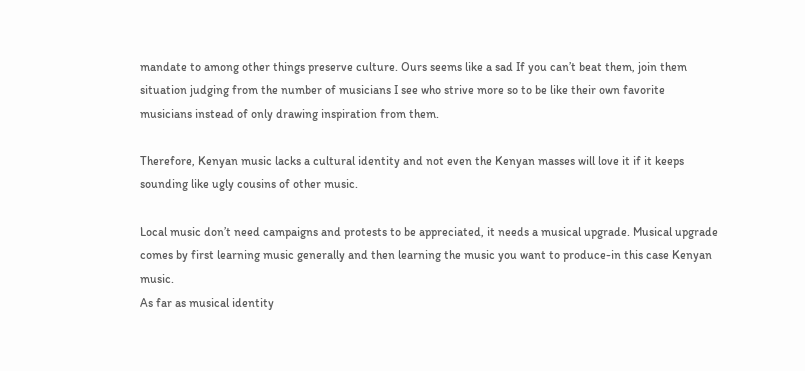mandate to among other things preserve culture. Ours seems like a sad If you can’t beat them, join them situation judging from the number of musicians I see who strive more so to be like their own favorite musicians instead of only drawing inspiration from them.

Therefore, Kenyan music lacks a cultural identity and not even the Kenyan masses will love it if it keeps sounding like ugly cousins of other music.

Local music don’t need campaigns and protests to be appreciated, it needs a musical upgrade. Musical upgrade comes by first learning music generally and then learning the music you want to produce-in this case Kenyan music.
As far as musical identity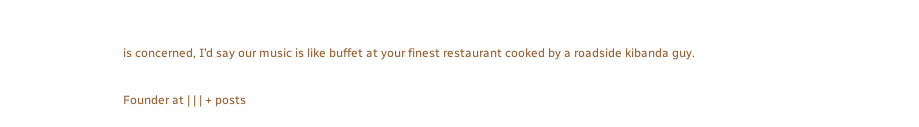is concerned, I’d say our music is like buffet at your finest restaurant cooked by a roadside kibanda guy.

Founder at | | | + posts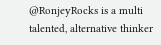@RonjeyRocks is a multi talented, alternative thinker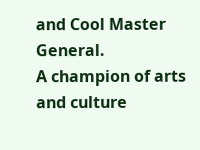and Cool Master General.
A champion of arts and culture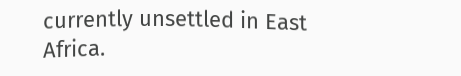currently unsettled in East Africa.